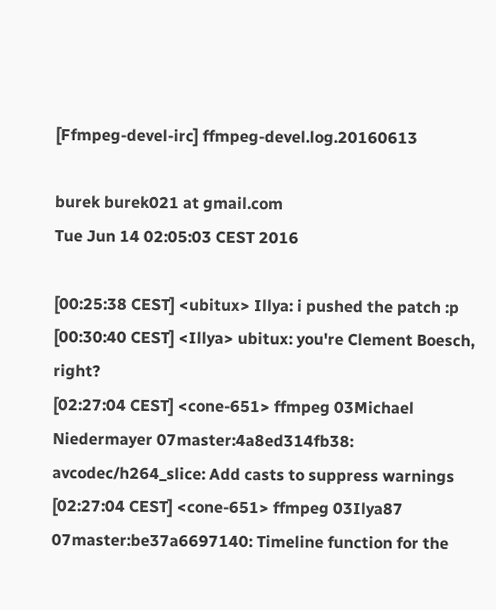[Ffmpeg-devel-irc] ffmpeg-devel.log.20160613

burek burek021 at gmail.com
Tue Jun 14 02:05:03 CEST 2016

[00:25:38 CEST] <ubitux> Illya: i pushed the patch :p
[00:30:40 CEST] <Illya> ubitux: you're Clement Boesch, right?
[02:27:04 CEST] <cone-651> ffmpeg 03Michael Niedermayer 07master:4a8ed314fb38: avcodec/h264_slice: Add casts to suppress warnings
[02:27:04 CEST] <cone-651> ffmpeg 03Ilya87 07master:be37a6697140: Timeline function for the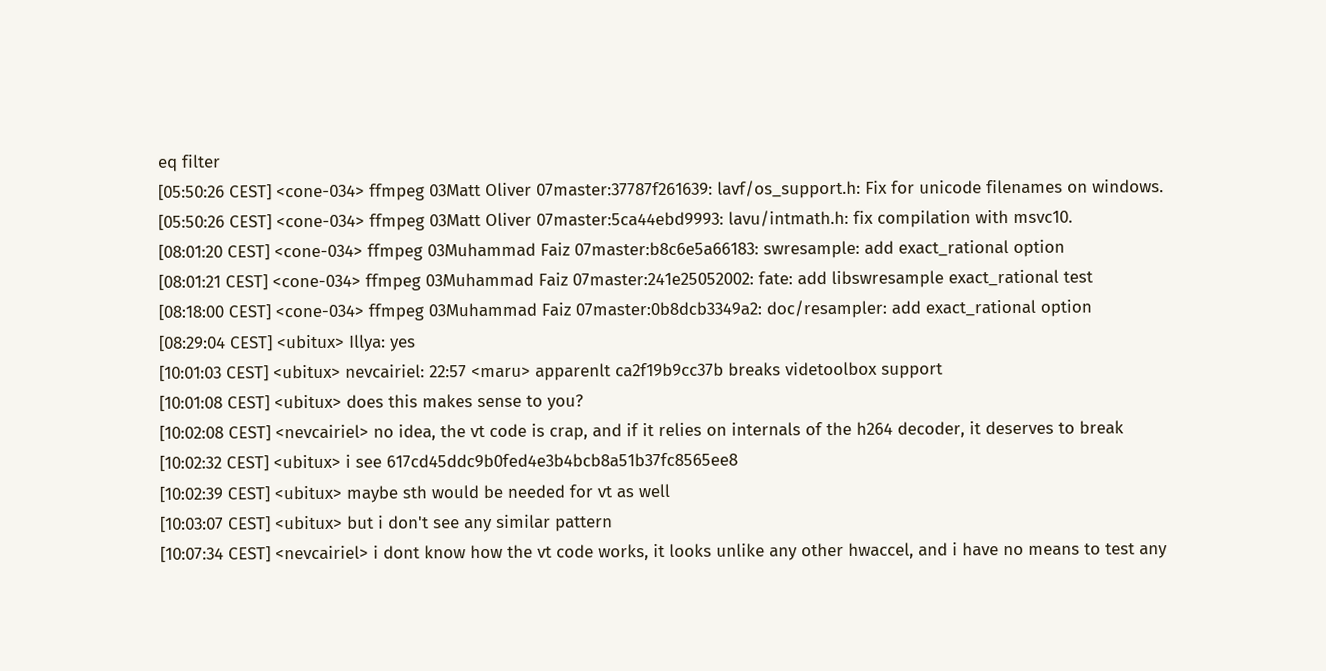eq filter
[05:50:26 CEST] <cone-034> ffmpeg 03Matt Oliver 07master:37787f261639: lavf/os_support.h: Fix for unicode filenames on windows.
[05:50:26 CEST] <cone-034> ffmpeg 03Matt Oliver 07master:5ca44ebd9993: lavu/intmath.h: fix compilation with msvc10.
[08:01:20 CEST] <cone-034> ffmpeg 03Muhammad Faiz 07master:b8c6e5a66183: swresample: add exact_rational option
[08:01:21 CEST] <cone-034> ffmpeg 03Muhammad Faiz 07master:241e25052002: fate: add libswresample exact_rational test
[08:18:00 CEST] <cone-034> ffmpeg 03Muhammad Faiz 07master:0b8dcb3349a2: doc/resampler: add exact_rational option
[08:29:04 CEST] <ubitux> Illya: yes
[10:01:03 CEST] <ubitux> nevcairiel: 22:57 <maru> apparenlt ca2f19b9cc37b breaks videtoolbox support
[10:01:08 CEST] <ubitux> does this makes sense to you?
[10:02:08 CEST] <nevcairiel> no idea, the vt code is crap, and if it relies on internals of the h264 decoder, it deserves to break
[10:02:32 CEST] <ubitux> i see 617cd45ddc9b0fed4e3b4bcb8a51b37fc8565ee8
[10:02:39 CEST] <ubitux> maybe sth would be needed for vt as well
[10:03:07 CEST] <ubitux> but i don't see any similar pattern
[10:07:34 CEST] <nevcairiel> i dont know how the vt code works, it looks unlike any other hwaccel, and i have no means to test any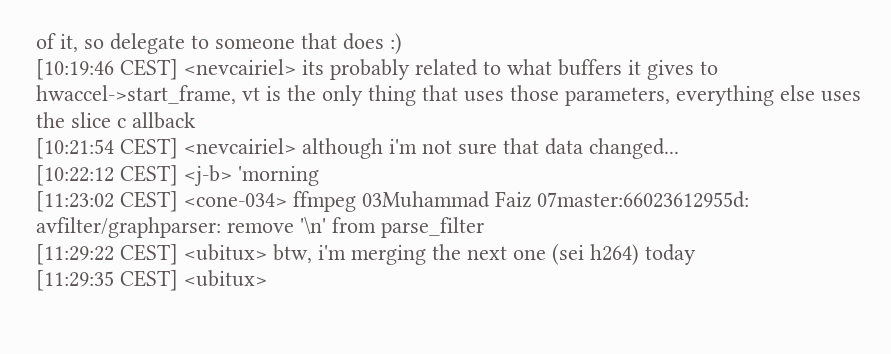of it, so delegate to someone that does :)
[10:19:46 CEST] <nevcairiel> its probably related to what buffers it gives to hwaccel->start_frame, vt is the only thing that uses those parameters, everything else uses the slice c allback
[10:21:54 CEST] <nevcairiel> although i'm not sure that data changed...
[10:22:12 CEST] <j-b> 'morning
[11:23:02 CEST] <cone-034> ffmpeg 03Muhammad Faiz 07master:66023612955d: avfilter/graphparser: remove '\n' from parse_filter
[11:29:22 CEST] <ubitux> btw, i'm merging the next one (sei h264) today
[11:29:35 CEST] <ubitux>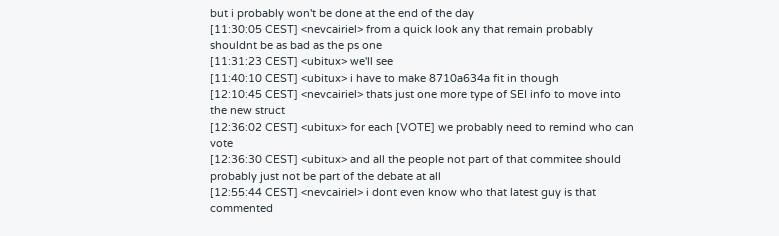but i probably won't be done at the end of the day
[11:30:05 CEST] <nevcairiel> from a quick look any that remain probably shouldnt be as bad as the ps one
[11:31:23 CEST] <ubitux> we'll see
[11:40:10 CEST] <ubitux> i have to make 8710a634a fit in though
[12:10:45 CEST] <nevcairiel> thats just one more type of SEI info to move into the new struct
[12:36:02 CEST] <ubitux> for each [VOTE] we probably need to remind who can vote
[12:36:30 CEST] <ubitux> and all the people not part of that commitee should probably just not be part of the debate at all
[12:55:44 CEST] <nevcairiel> i dont even know who that latest guy is that commented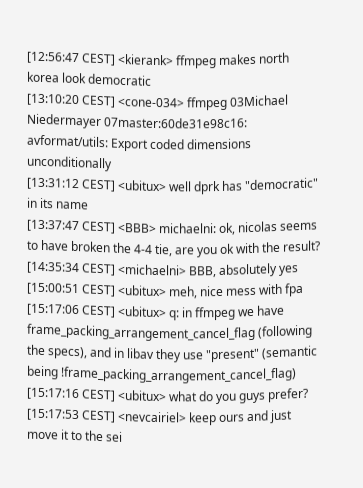[12:56:47 CEST] <kierank> ffmpeg makes north korea look democratic
[13:10:20 CEST] <cone-034> ffmpeg 03Michael Niedermayer 07master:60de31e98c16: avformat/utils: Export coded dimensions unconditionally
[13:31:12 CEST] <ubitux> well dprk has "democratic" in its name
[13:37:47 CEST] <BBB> michaelni: ok, nicolas seems to have broken the 4-4 tie, are you ok with the result?
[14:35:34 CEST] <michaelni> BBB, absolutely yes
[15:00:51 CEST] <ubitux> meh, nice mess with fpa
[15:17:06 CEST] <ubitux> q: in ffmpeg we have frame_packing_arrangement_cancel_flag (following the specs), and in libav they use "present" (semantic being !frame_packing_arrangement_cancel_flag)
[15:17:16 CEST] <ubitux> what do you guys prefer?
[15:17:53 CEST] <nevcairiel> keep ours and just move it to the sei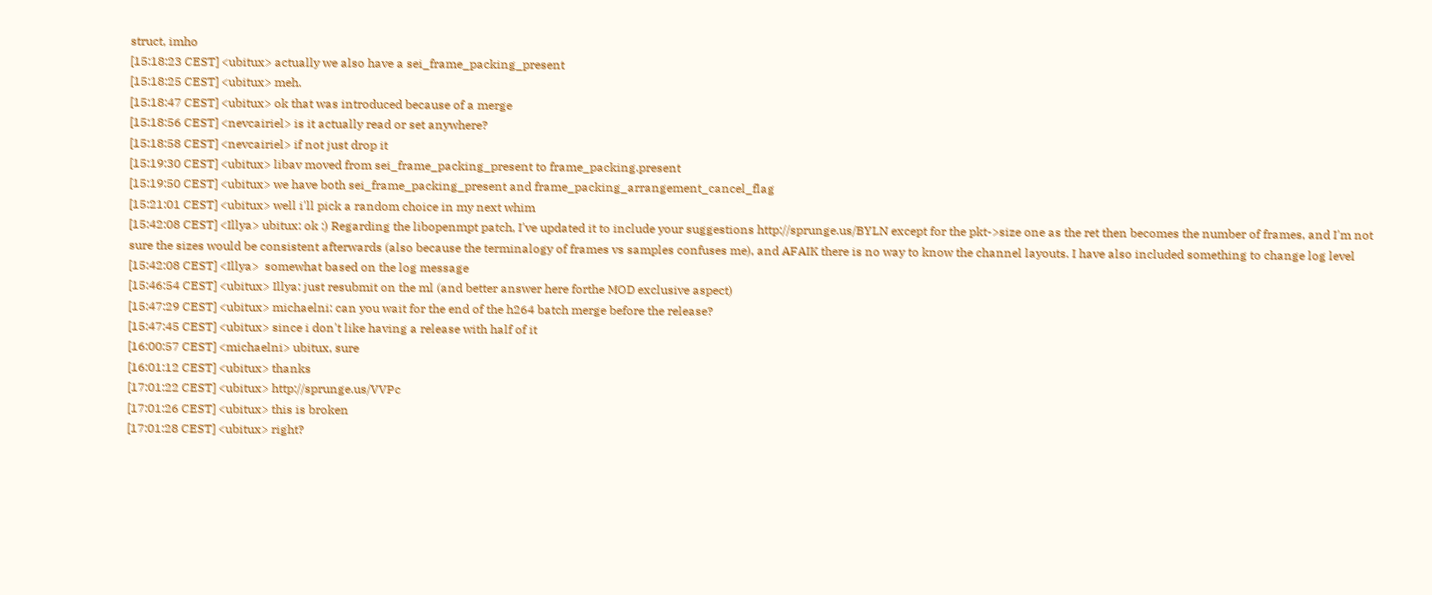struct, imho
[15:18:23 CEST] <ubitux> actually we also have a sei_frame_packing_present
[15:18:25 CEST] <ubitux> meh.
[15:18:47 CEST] <ubitux> ok that was introduced because of a merge
[15:18:56 CEST] <nevcairiel> is it actually read or set anywhere?
[15:18:58 CEST] <nevcairiel> if not just drop it
[15:19:30 CEST] <ubitux> libav moved from sei_frame_packing_present to frame_packing.present
[15:19:50 CEST] <ubitux> we have both sei_frame_packing_present and frame_packing_arrangement_cancel_flag
[15:21:01 CEST] <ubitux> well i'll pick a random choice in my next whim
[15:42:08 CEST] <Illya> ubitux: ok :) Regarding the libopenmpt patch, I've updated it to include your suggestions http://sprunge.us/BYLN except for the pkt->size one as the ret then becomes the number of frames, and I'm not sure the sizes would be consistent afterwards (also because the terminalogy of frames vs samples confuses me), and AFAIK there is no way to know the channel layouts. I have also included something to change log level
[15:42:08 CEST] <Illya>  somewhat based on the log message
[15:46:54 CEST] <ubitux> Illya: just resubmit on the ml (and better answer here forthe MOD exclusive aspect)
[15:47:29 CEST] <ubitux> michaelni: can you wait for the end of the h264 batch merge before the release?
[15:47:45 CEST] <ubitux> since i don't like having a release with half of it
[16:00:57 CEST] <michaelni> ubitux, sure
[16:01:12 CEST] <ubitux> thanks
[17:01:22 CEST] <ubitux> http://sprunge.us/VVPc
[17:01:26 CEST] <ubitux> this is broken
[17:01:28 CEST] <ubitux> right?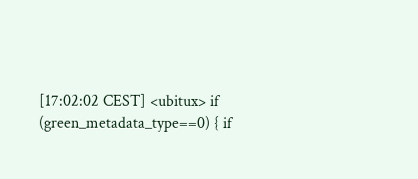[17:02:02 CEST] <ubitux> if (green_metadata_type==0) { if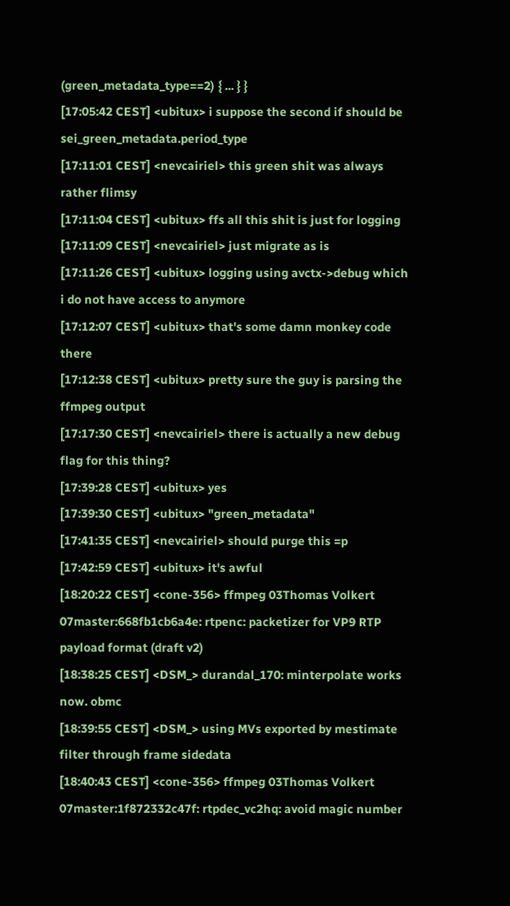(green_metadata_type==2) { ... } }
[17:05:42 CEST] <ubitux> i suppose the second if should be sei_green_metadata.period_type
[17:11:01 CEST] <nevcairiel> this green shit was always rather flimsy
[17:11:04 CEST] <ubitux> ffs all this shit is just for logging
[17:11:09 CEST] <nevcairiel> just migrate as is
[17:11:26 CEST] <ubitux> logging using avctx->debug which i do not have access to anymore
[17:12:07 CEST] <ubitux> that's some damn monkey code there
[17:12:38 CEST] <ubitux> pretty sure the guy is parsing the ffmpeg output
[17:17:30 CEST] <nevcairiel> there is actually a new debug flag for this thing?
[17:39:28 CEST] <ubitux> yes
[17:39:30 CEST] <ubitux> "green_metadata"
[17:41:35 CEST] <nevcairiel> should purge this =p
[17:42:59 CEST] <ubitux> it's awful
[18:20:22 CEST] <cone-356> ffmpeg 03Thomas Volkert 07master:668fb1cb6a4e: rtpenc: packetizer for VP9 RTP payload format (draft v2)
[18:38:25 CEST] <DSM_> durandal_170: minterpolate works now. obmc
[18:39:55 CEST] <DSM_> using MVs exported by mestimate filter through frame sidedata
[18:40:43 CEST] <cone-356> ffmpeg 03Thomas Volkert 07master:1f872332c47f: rtpdec_vc2hq: avoid magic number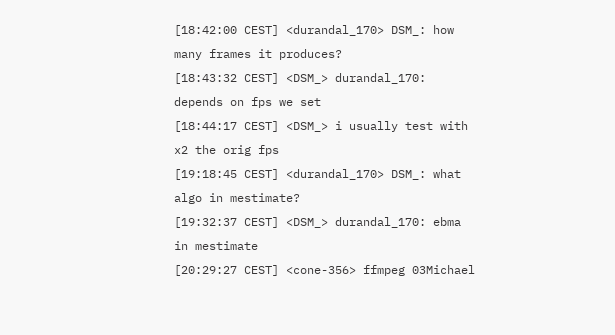[18:42:00 CEST] <durandal_170> DSM_: how many frames it produces?
[18:43:32 CEST] <DSM_> durandal_170: depends on fps we set
[18:44:17 CEST] <DSM_> i usually test with x2 the orig fps
[19:18:45 CEST] <durandal_170> DSM_: what algo in mestimate?
[19:32:37 CEST] <DSM_> durandal_170: ebma in mestimate
[20:29:27 CEST] <cone-356> ffmpeg 03Michael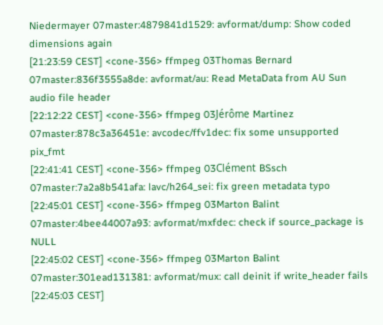Niedermayer 07master:4879841d1529: avformat/dump: Show coded dimensions again
[21:23:59 CEST] <cone-356> ffmpeg 03Thomas Bernard 07master:836f3555a8de: avformat/au: Read MetaData from AU Sun audio file header
[22:12:22 CEST] <cone-356> ffmpeg 03Jérôme Martinez 07master:878c3a36451e: avcodec/ffv1dec: fix some unsupported pix_fmt
[22:41:41 CEST] <cone-356> ffmpeg 03Clément BSsch 07master:7a2a8b541afa: lavc/h264_sei: fix green metadata typo
[22:45:01 CEST] <cone-356> ffmpeg 03Marton Balint 07master:4bee44007a93: avformat/mxfdec: check if source_package is NULL
[22:45:02 CEST] <cone-356> ffmpeg 03Marton Balint 07master:301ead131381: avformat/mux: call deinit if write_header fails
[22:45:03 CEST]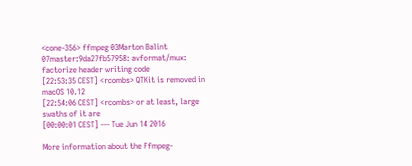<cone-356> ffmpeg 03Marton Balint 07master:9da27fb57958: avformat/mux: factorize header writing code
[22:53:35 CEST] <rcombs> QTKit is removed in macOS 10.12
[22:54:06 CEST] <rcombs> or at least, large swaths of it are
[00:00:01 CEST] --- Tue Jun 14 2016

More information about the Ffmpeg-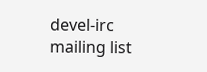devel-irc mailing list